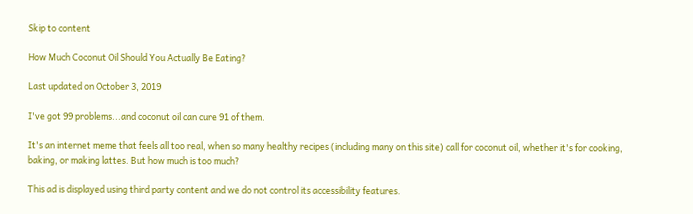Skip to content

How Much Coconut Oil Should You Actually Be Eating?

Last updated on October 3, 2019

I've got 99 problems...and coconut oil can cure 91 of them.

It's an internet meme that feels all too real, when so many healthy recipes (including many on this site) call for coconut oil, whether it's for cooking, baking, or making lattes. But how much is too much?

This ad is displayed using third party content and we do not control its accessibility features.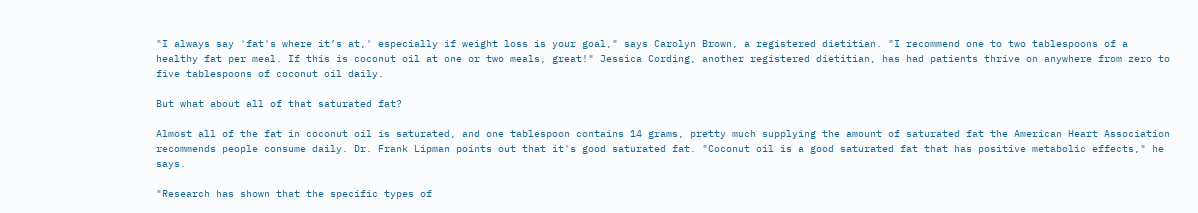"I always say 'fat's where it’s at,' especially if weight loss is your goal," says Carolyn Brown, a registered dietitian. "I recommend one to two tablespoons of a healthy fat per meal. If this is coconut oil at one or two meals, great!" Jessica Cording, another registered dietitian, has had patients thrive on anywhere from zero to five tablespoons of coconut oil daily.

But what about all of that saturated fat?

Almost all of the fat in coconut oil is saturated, and one tablespoon contains 14 grams, pretty much supplying the amount of saturated fat the American Heart Association recommends people consume daily. Dr. Frank Lipman points out that it's good saturated fat. "Coconut oil is a good saturated fat that has positive metabolic effects," he says.

"Research has shown that the specific types of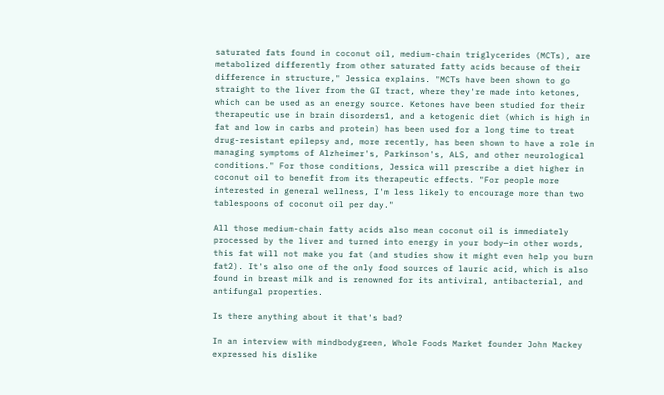saturated fats found in coconut oil, medium-chain triglycerides (MCTs), are metabolized differently from other saturated fatty acids because of their difference in structure," Jessica explains. "MCTs have been shown to go straight to the liver from the GI tract, where they're made into ketones, which can be used as an energy source. Ketones have been studied for their therapeutic use in brain disorders1, and a ketogenic diet (which is high in fat and low in carbs and protein) has been used for a long time to treat drug-resistant epilepsy and, more recently, has been shown to have a role in managing symptoms of Alzheimer's, Parkinson's, ALS, and other neurological conditions." For those conditions, Jessica will prescribe a diet higher in coconut oil to benefit from its therapeutic effects. "For people more interested in general wellness, I'm less likely to encourage more than two tablespoons of coconut oil per day."

All those medium-chain fatty acids also mean coconut oil is immediately processed by the liver and turned into energy in your body—in other words, this fat will not make you fat (and studies show it might even help you burn fat2). It's also one of the only food sources of lauric acid, which is also found in breast milk and is renowned for its antiviral, antibacterial, and antifungal properties.

Is there anything about it that's bad?

In an interview with mindbodygreen, Whole Foods Market founder John Mackey expressed his dislike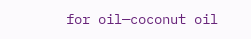for oil—coconut oil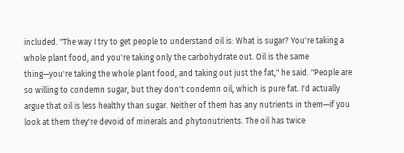included. "The way I try to get people to understand oil is: What is sugar? You're taking a whole plant food, and you're taking only the carbohydrate out. Oil is the same thing—you're taking the whole plant food, and taking out just the fat," he said. "People are so willing to condemn sugar, but they don't condemn oil, which is pure fat. I'd actually argue that oil is less healthy than sugar. Neither of them has any nutrients in them—if you look at them they're devoid of minerals and phytonutrients. The oil has twice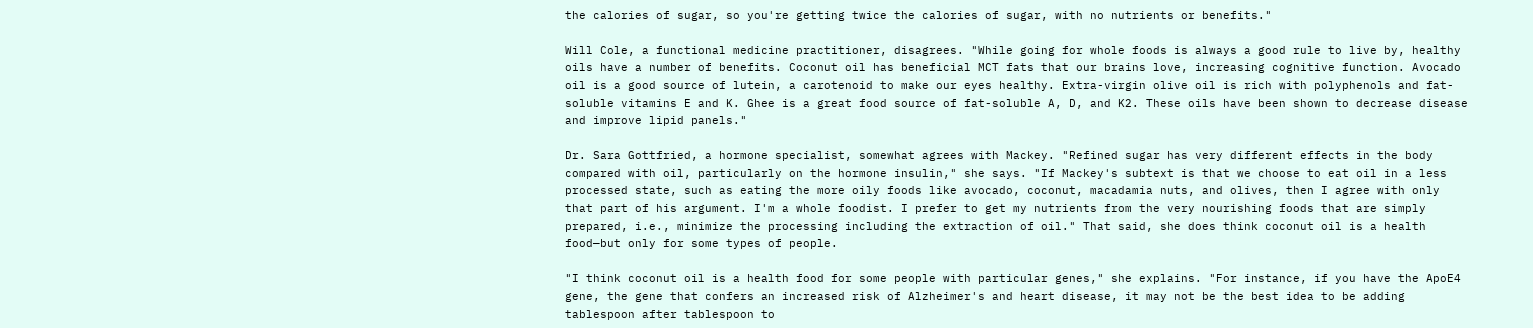the calories of sugar, so you're getting twice the calories of sugar, with no nutrients or benefits."

Will Cole, a functional medicine practitioner, disagrees. "While going for whole foods is always a good rule to live by, healthy oils have a number of benefits. Coconut oil has beneficial MCT fats that our brains love, increasing cognitive function. Avocado oil is a good source of lutein, a carotenoid to make our eyes healthy. Extra-virgin olive oil is rich with polyphenols and fat-soluble vitamins E and K. Ghee is a great food source of fat-soluble A, D, and K2. These oils have been shown to decrease disease and improve lipid panels."

Dr. Sara Gottfried, a hormone specialist, somewhat agrees with Mackey. "Refined sugar has very different effects in the body compared with oil, particularly on the hormone insulin," she says. "If Mackey's subtext is that we choose to eat oil in a less processed state, such as eating the more oily foods like avocado, coconut, macadamia nuts, and olives, then I agree with only that part of his argument. I'm a whole foodist. I prefer to get my nutrients from the very nourishing foods that are simply prepared, i.e., minimize the processing including the extraction of oil." That said, she does think coconut oil is a health food—but only for some types of people.

"I think coconut oil is a health food for some people with particular genes," she explains. "For instance, if you have the ApoE4 gene, the gene that confers an increased risk of Alzheimer's and heart disease, it may not be the best idea to be adding tablespoon after tablespoon to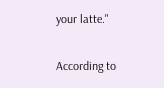your latte."

According to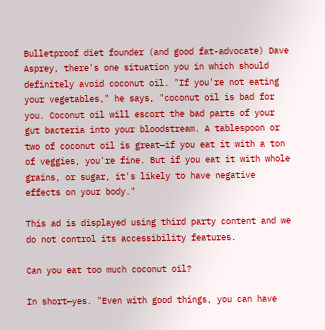Bulletproof diet founder (and good fat-advocate) Dave Asprey, there's one situation you in which should definitely avoid coconut oil. "If you're not eating your vegetables," he says, "coconut oil is bad for you. Coconut oil will escort the bad parts of your gut bacteria into your bloodstream. A tablespoon or two of coconut oil is great—if you eat it with a ton of veggies, you're fine. But if you eat it with whole grains, or sugar, it's likely to have negative effects on your body."

This ad is displayed using third party content and we do not control its accessibility features.

Can you eat too much coconut oil?

In short—yes. "Even with good things, you can have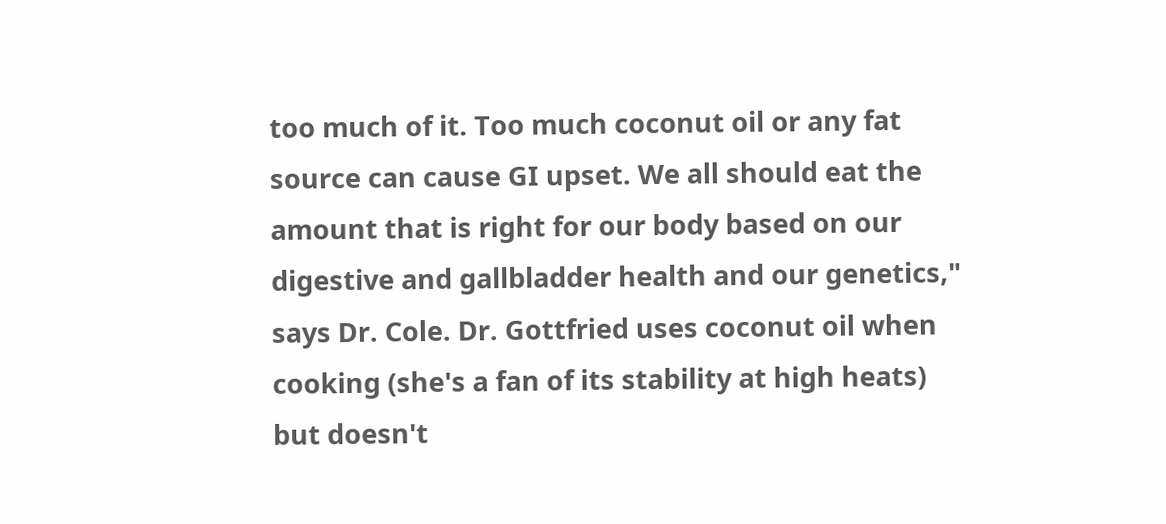too much of it. Too much coconut oil or any fat source can cause GI upset. We all should eat the amount that is right for our body based on our digestive and gallbladder health and our genetics," says Dr. Cole. Dr. Gottfried uses coconut oil when cooking (she's a fan of its stability at high heats) but doesn't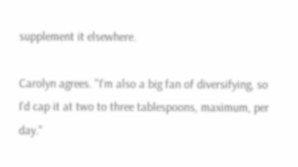supplement it elsewhere.

Carolyn agrees. "I'm also a big fan of diversifying, so I'd cap it at two to three tablespoons, maximum, per day."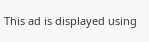This ad is displayed using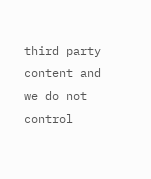third party content and we do not control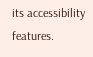its accessibility features.